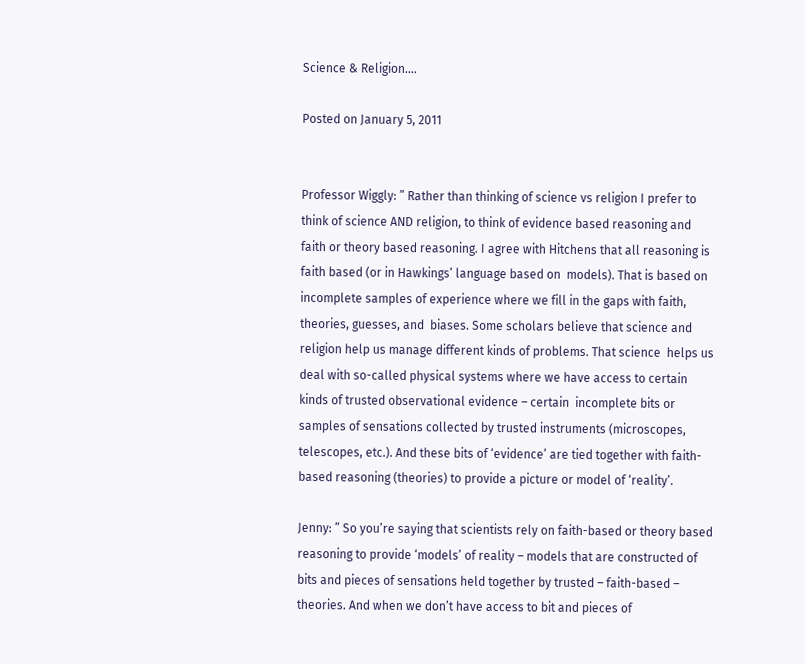Science & Religion….

Posted on January 5, 2011


Professor Wiggly: ” Rather than thinking of science vs religion I prefer to think of science AND religion, to think of evidence based reasoning and faith or theory based reasoning. I agree with Hitchens that all reasoning is faith based (or in Hawkings’ language based on  models). That is based on incomplete samples of experience where we fill in the gaps with faith,  theories, guesses, and  biases. Some scholars believe that science and religion help us manage different kinds of problems. That science  helps us deal with so-called physical systems where we have access to certain kinds of trusted observational evidence – certain  incomplete bits or samples of sensations collected by trusted instruments (microscopes, telescopes, etc.). And these bits of ‘evidence’ are tied together with faith-based reasoning (theories) to provide a picture or model of ‘reality’.

Jenny: ” So you’re saying that scientists rely on faith-based or theory based reasoning to provide ‘models’ of reality – models that are constructed of bits and pieces of sensations held together by trusted – faith-based –  theories. And when we don’t have access to bit and pieces of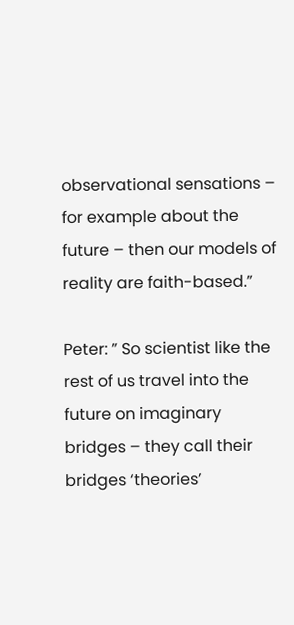observational sensations – for example about the future – then our models of reality are faith-based.”

Peter: ” So scientist like the rest of us travel into the future on imaginary bridges – they call their bridges ‘theories’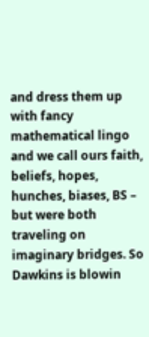and dress them up with fancy mathematical lingo and we call ours faith, beliefs, hopes,  hunches, biases, BS – but were both traveling on imaginary bridges. So Dawkins is blowin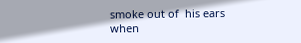smoke out of  his ears when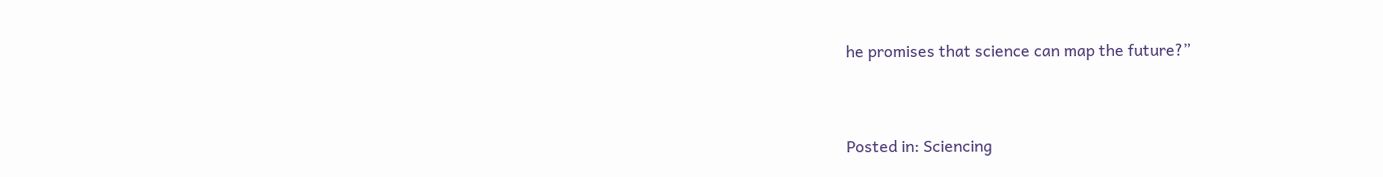he promises that science can map the future?”


Posted in: Sciencing